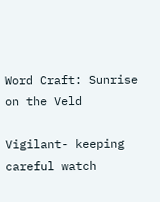Word Craft: Sunrise on the Veld

Vigilant- keeping careful watch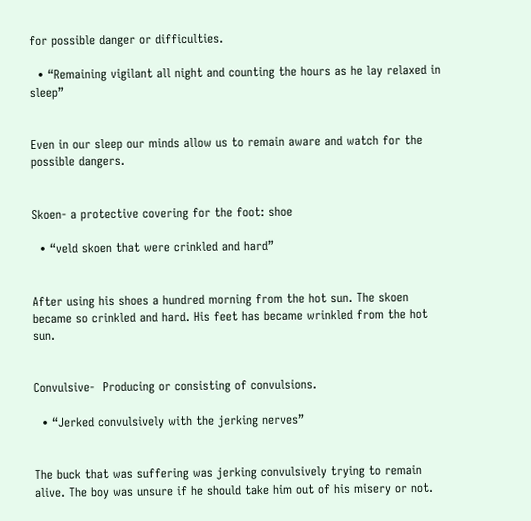for possible danger or difficulties.

  • “Remaining vigilant all night and counting the hours as he lay relaxed in sleep”


Even in our sleep our minds allow us to remain aware and watch for the possible dangers.


Skoen- a protective covering for the foot: shoe

  • “veld skoen that were crinkled and hard”


After using his shoes a hundred morning from the hot sun. The skoen  became so crinkled and hard. His feet has became wrinkled from the hot sun.


Convulsive-  Producing or consisting of convulsions.

  • “Jerked convulsively with the jerking nerves”


The buck that was suffering was jerking convulsively trying to remain alive. The boy was unsure if he should take him out of his misery or not.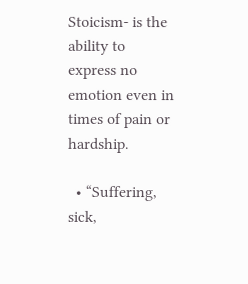Stoicism- is the ability to express no emotion even in times of pain or hardship.

  • “Suffering, sick,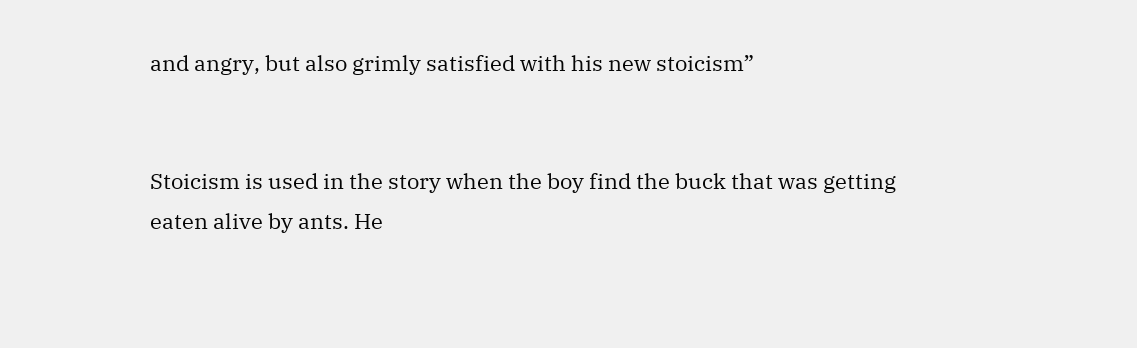and angry, but also grimly satisfied with his new stoicism”


Stoicism is used in the story when the boy find the buck that was getting eaten alive by ants. He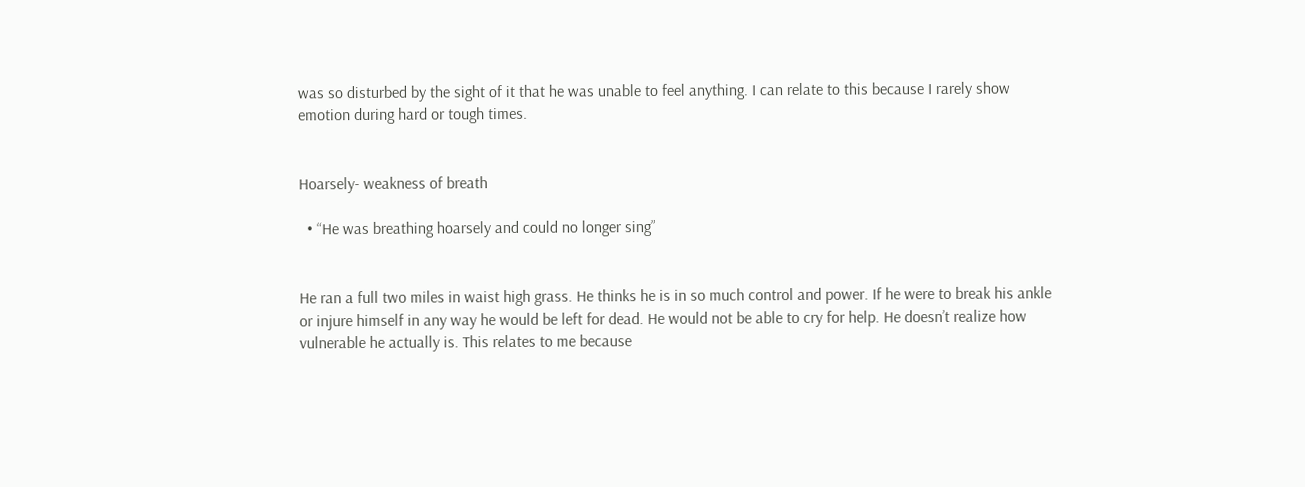was so disturbed by the sight of it that he was unable to feel anything. I can relate to this because I rarely show emotion during hard or tough times.


Hoarsely- weakness of breath

  • “He was breathing hoarsely and could no longer sing”


He ran a full two miles in waist high grass. He thinks he is in so much control and power. If he were to break his ankle or injure himself in any way he would be left for dead. He would not be able to cry for help. He doesn’t realize how vulnerable he actually is. This relates to me because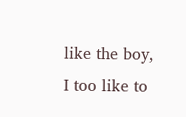like the boy, I too like to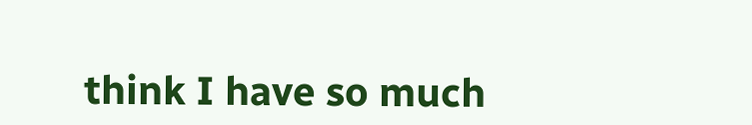think I have so much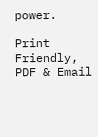power.

Print Friendly, PDF & Email